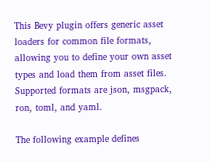This Bevy plugin offers generic asset loaders for common file formats, allowing you to define your own asset types and load them from asset files. Supported formats are json, msgpack, ron, toml, and yaml.

The following example defines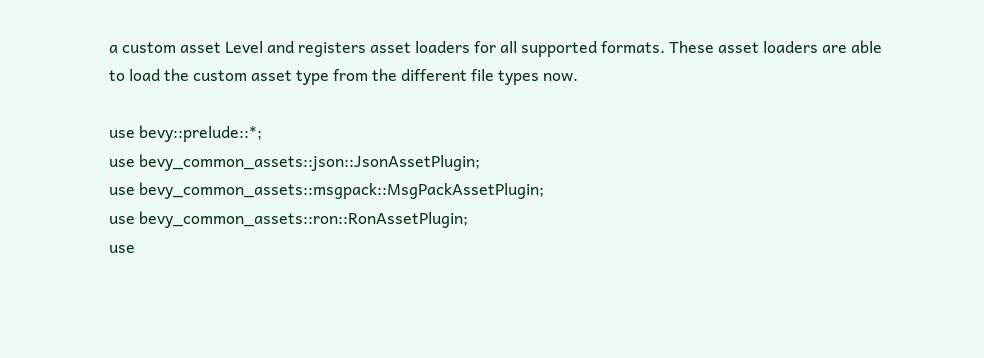a custom asset Level and registers asset loaders for all supported formats. These asset loaders are able to load the custom asset type from the different file types now.

use bevy::prelude::*;
use bevy_common_assets::json::JsonAssetPlugin;
use bevy_common_assets::msgpack::MsgPackAssetPlugin;
use bevy_common_assets::ron::RonAssetPlugin;
use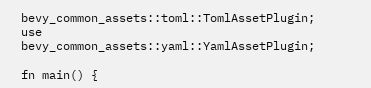bevy_common_assets::toml::TomlAssetPlugin;
use bevy_common_assets::yaml::YamlAssetPlugin;

fn main() {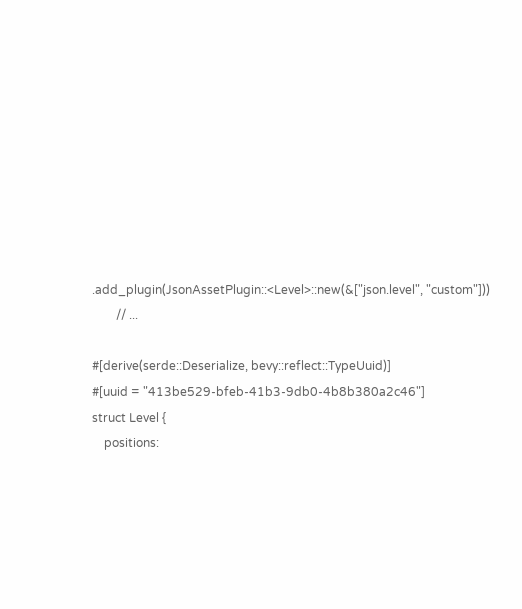.add_plugin(JsonAssetPlugin::<Level>::new(&["json.level", "custom"]))
        // ...

#[derive(serde::Deserialize, bevy::reflect::TypeUuid)]
#[uuid = "413be529-bfeb-41b3-9db0-4b8b380a2c46"]
struct Level {
    positions: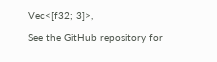Vec<[f32; 3]>,

See the GitHub repository for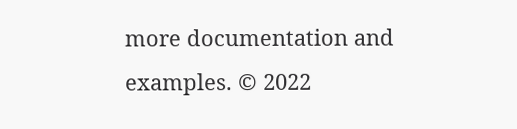more documentation and examples. © 2022